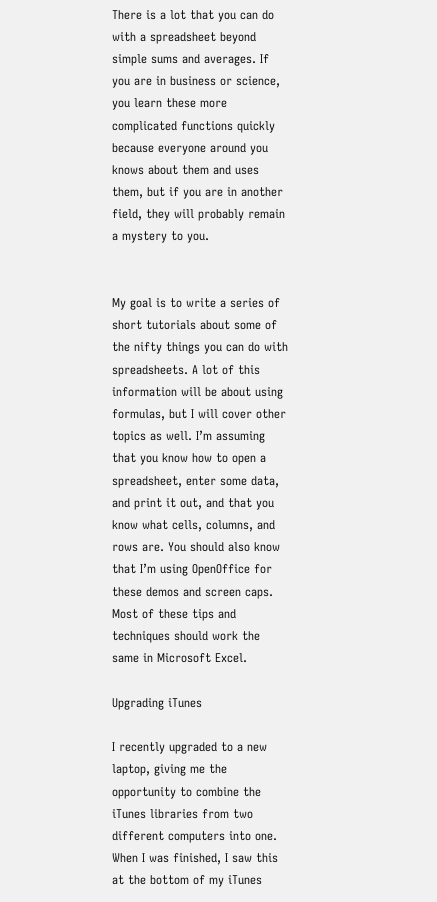There is a lot that you can do with a spreadsheet beyond simple sums and averages. If you are in business or science, you learn these more complicated functions quickly because everyone around you knows about them and uses them, but if you are in another field, they will probably remain a mystery to you.


My goal is to write a series of short tutorials about some of the nifty things you can do with spreadsheets. A lot of this information will be about using formulas, but I will cover other topics as well. I’m assuming that you know how to open a spreadsheet, enter some data, and print it out, and that you know what cells, columns, and rows are. You should also know that I’m using OpenOffice for these demos and screen caps. Most of these tips and techniques should work the same in Microsoft Excel.

Upgrading iTunes

I recently upgraded to a new laptop, giving me the opportunity to combine the iTunes libraries from two different computers into one. When I was finished, I saw this at the bottom of my iTunes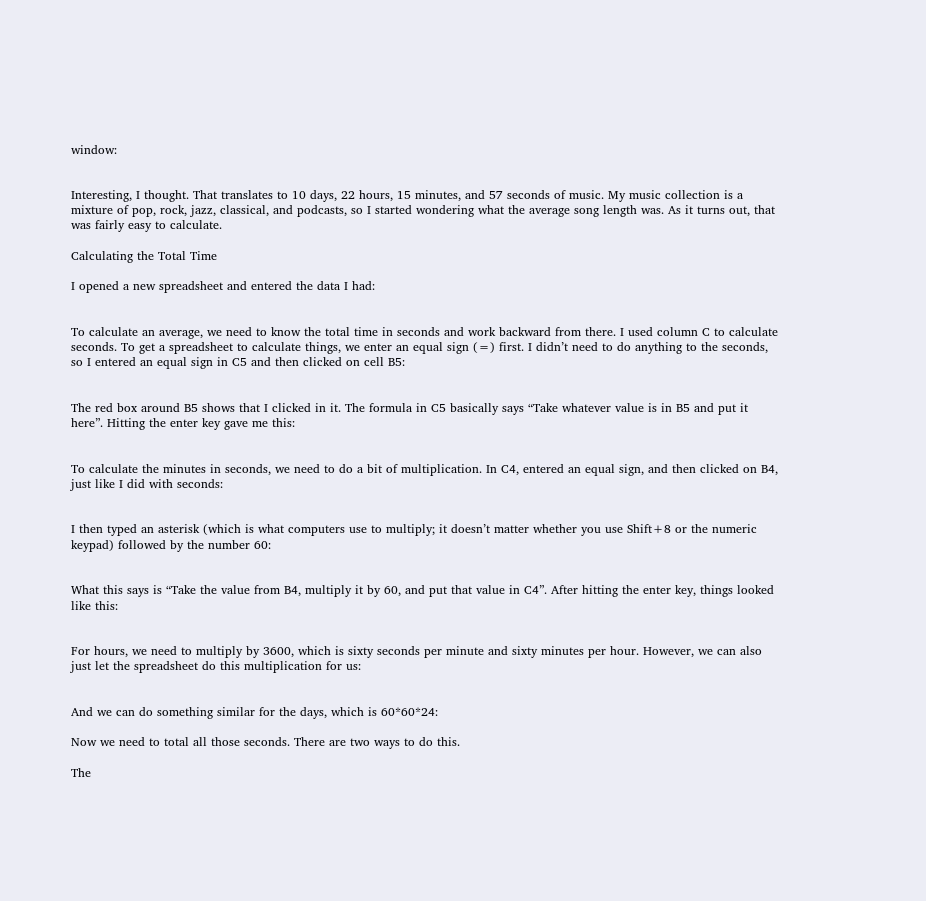window:


Interesting, I thought. That translates to 10 days, 22 hours, 15 minutes, and 57 seconds of music. My music collection is a mixture of pop, rock, jazz, classical, and podcasts, so I started wondering what the average song length was. As it turns out, that was fairly easy to calculate.

Calculating the Total Time

I opened a new spreadsheet and entered the data I had:


To calculate an average, we need to know the total time in seconds and work backward from there. I used column C to calculate seconds. To get a spreadsheet to calculate things, we enter an equal sign (=) first. I didn’t need to do anything to the seconds, so I entered an equal sign in C5 and then clicked on cell B5:


The red box around B5 shows that I clicked in it. The formula in C5 basically says “Take whatever value is in B5 and put it here”. Hitting the enter key gave me this:


To calculate the minutes in seconds, we need to do a bit of multiplication. In C4, entered an equal sign, and then clicked on B4, just like I did with seconds:


I then typed an asterisk (which is what computers use to multiply; it doesn’t matter whether you use Shift+8 or the numeric keypad) followed by the number 60:


What this says is “Take the value from B4, multiply it by 60, and put that value in C4”. After hitting the enter key, things looked like this:


For hours, we need to multiply by 3600, which is sixty seconds per minute and sixty minutes per hour. However, we can also just let the spreadsheet do this multiplication for us:


And we can do something similar for the days, which is 60*60*24:

Now we need to total all those seconds. There are two ways to do this.

The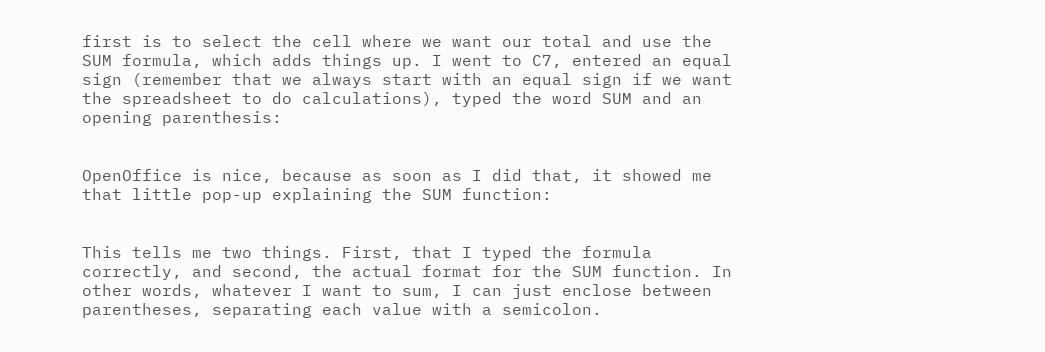first is to select the cell where we want our total and use the SUM formula, which adds things up. I went to C7, entered an equal sign (remember that we always start with an equal sign if we want the spreadsheet to do calculations), typed the word SUM and an opening parenthesis:


OpenOffice is nice, because as soon as I did that, it showed me that little pop-up explaining the SUM function:


This tells me two things. First, that I typed the formula correctly, and second, the actual format for the SUM function. In other words, whatever I want to sum, I can just enclose between parentheses, separating each value with a semicolon.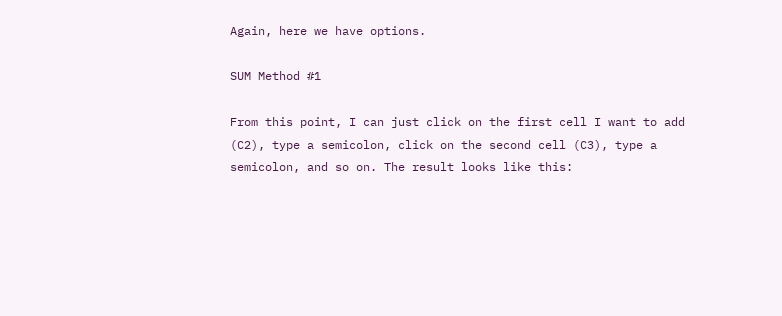Again, here we have options.

SUM Method #1

From this point, I can just click on the first cell I want to add (C2), type a semicolon, click on the second cell (C3), type a semicolon, and so on. The result looks like this: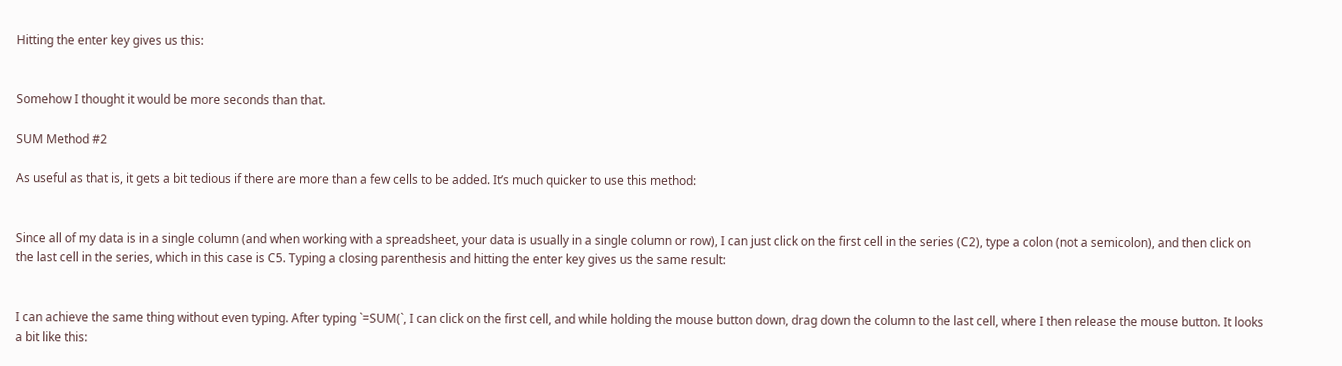Hitting the enter key gives us this:


Somehow I thought it would be more seconds than that.

SUM Method #2

As useful as that is, it gets a bit tedious if there are more than a few cells to be added. It’s much quicker to use this method:


Since all of my data is in a single column (and when working with a spreadsheet, your data is usually in a single column or row), I can just click on the first cell in the series (C2), type a colon (not a semicolon), and then click on the last cell in the series, which in this case is C5. Typing a closing parenthesis and hitting the enter key gives us the same result:


I can achieve the same thing without even typing. After typing `=SUM(`, I can click on the first cell, and while holding the mouse button down, drag down the column to the last cell, where I then release the mouse button. It looks a bit like this: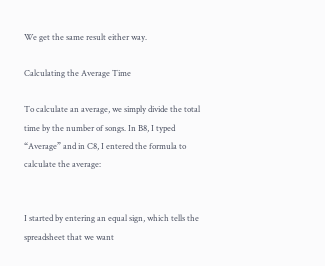We get the same result either way.

Calculating the Average Time

To calculate an average, we simply divide the total time by the number of songs. In B8, I typed “Average” and in C8, I entered the formula to calculate the average:


I started by entering an equal sign, which tells the spreadsheet that we want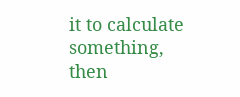it to calculate something, then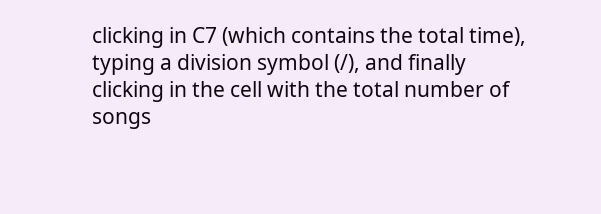clicking in C7 (which contains the total time), typing a division symbol (/), and finally clicking in the cell with the total number of songs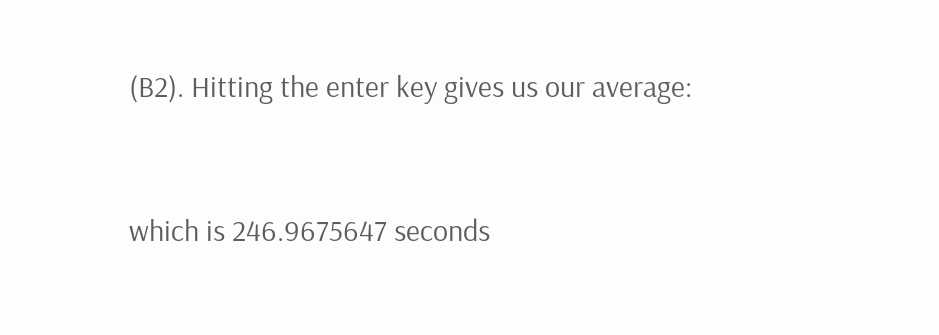(B2). Hitting the enter key gives us our average:


which is 246.9675647 seconds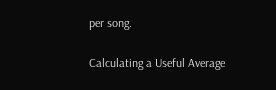per song.

Calculating a Useful Average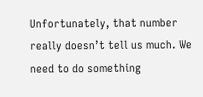Unfortunately, that number really doesn’t tell us much. We need to do something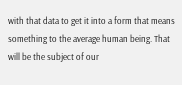with that data to get it into a form that means something to the average human being. That will be the subject of our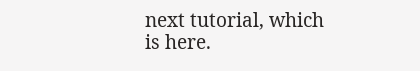next tutorial, which is here.